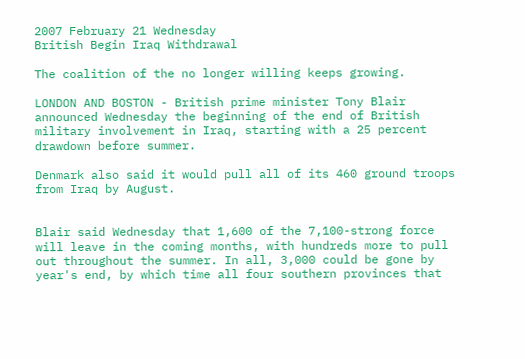2007 February 21 Wednesday
British Begin Iraq Withdrawal

The coalition of the no longer willing keeps growing.

LONDON AND BOSTON - British prime minister Tony Blair announced Wednesday the beginning of the end of British military involvement in Iraq, starting with a 25 percent drawdown before summer.

Denmark also said it would pull all of its 460 ground troops from Iraq by August.


Blair said Wednesday that 1,600 of the 7,100-strong force will leave in the coming months, with hundreds more to pull out throughout the summer. In all, 3,000 could be gone by year's end, by which time all four southern provinces that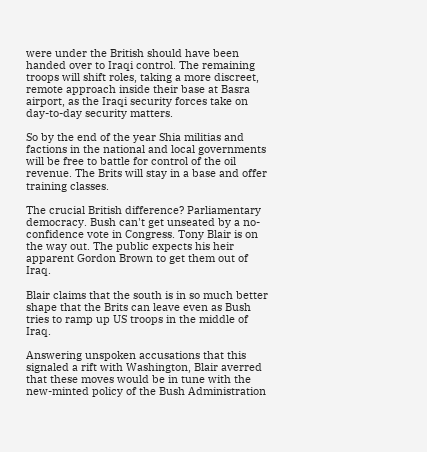were under the British should have been handed over to Iraqi control. The remaining troops will shift roles, taking a more discreet, remote approach inside their base at Basra airport, as the Iraqi security forces take on day-to-day security matters.

So by the end of the year Shia militias and factions in the national and local governments will be free to battle for control of the oil revenue. The Brits will stay in a base and offer training classes.

The crucial British difference? Parliamentary democracy. Bush can't get unseated by a no-confidence vote in Congress. Tony Blair is on the way out. The public expects his heir apparent Gordon Brown to get them out of Iraq.

Blair claims that the south is in so much better shape that the Brits can leave even as Bush tries to ramp up US troops in the middle of Iraq.

Answering unspoken accusations that this signaled a rift with Washington, Blair averred that these moves would be in tune with the new-minted policy of the Bush Administration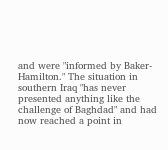and were "informed by Baker-Hamilton." The situation in southern Iraq "has never presented anything like the challenge of Baghdad" and had now reached a point in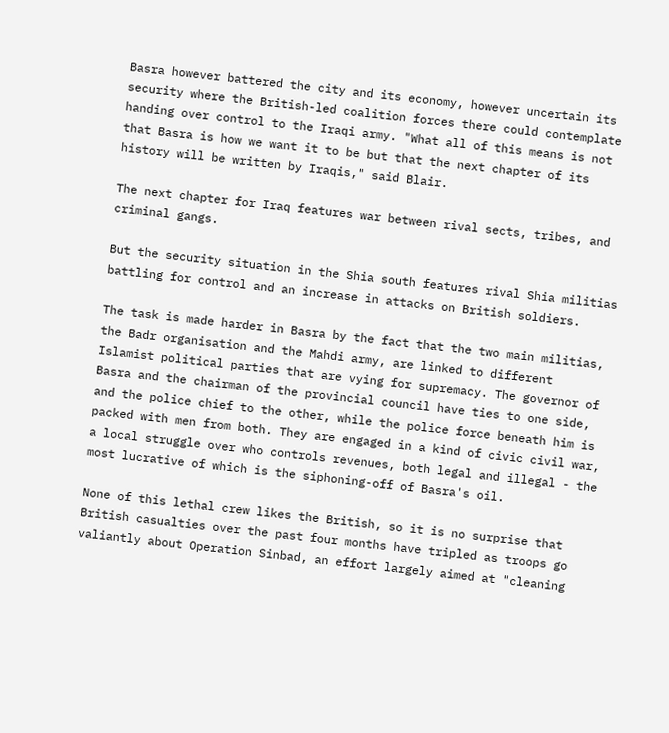Basra however battered the city and its economy, however uncertain its security where the British-led coalition forces there could contemplate handing over control to the Iraqi army. "What all of this means is not that Basra is how we want it to be but that the next chapter of its history will be written by Iraqis," said Blair.

The next chapter for Iraq features war between rival sects, tribes, and criminal gangs.

But the security situation in the Shia south features rival Shia militias battling for control and an increase in attacks on British soldiers.

The task is made harder in Basra by the fact that the two main militias, the Badr organisation and the Mahdi army, are linked to different Islamist political parties that are vying for supremacy. The governor of Basra and the chairman of the provincial council have ties to one side, and the police chief to the other, while the police force beneath him is packed with men from both. They are engaged in a kind of civic civil war, a local struggle over who controls revenues, both legal and illegal - the most lucrative of which is the siphoning-off of Basra's oil.

None of this lethal crew likes the British, so it is no surprise that British casualties over the past four months have tripled as troops go valiantly about Operation Sinbad, an effort largely aimed at "cleaning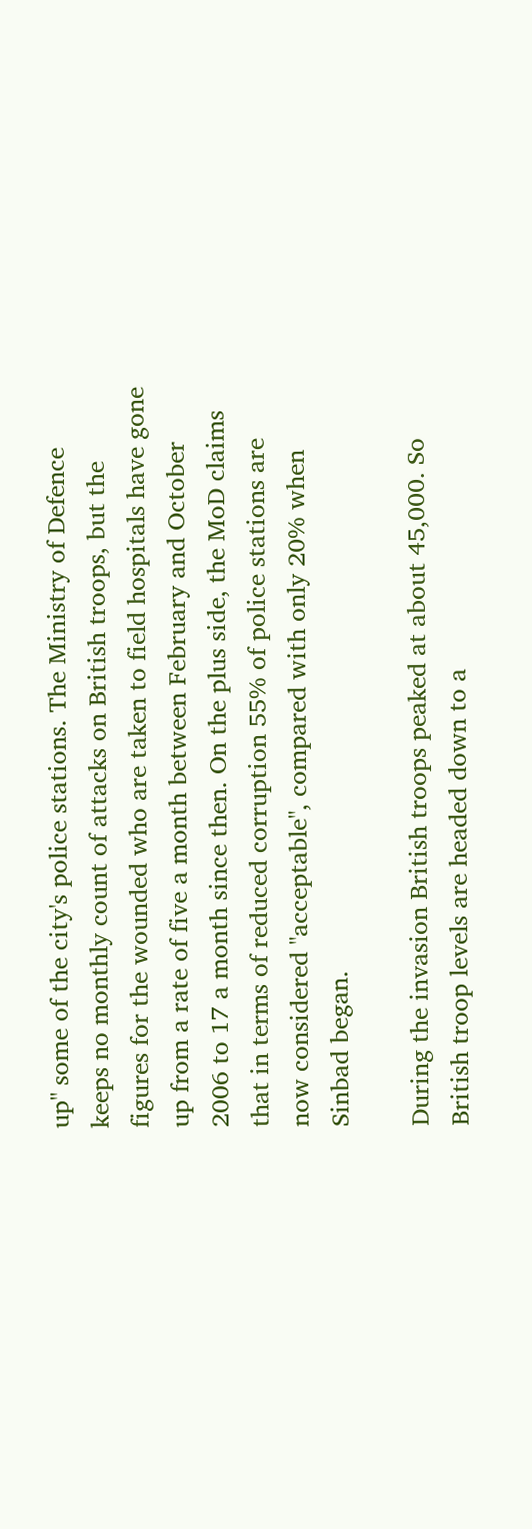up" some of the city's police stations. The Ministry of Defence keeps no monthly count of attacks on British troops, but the figures for the wounded who are taken to field hospitals have gone up from a rate of five a month between February and October 2006 to 17 a month since then. On the plus side, the MoD claims that in terms of reduced corruption 55% of police stations are now considered "acceptable", compared with only 20% when Sinbad began.

During the invasion British troops peaked at about 45,000. So British troop levels are headed down to a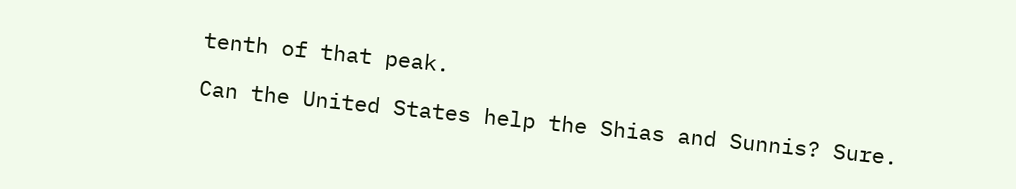tenth of that peak.

Can the United States help the Shias and Sunnis? Sure.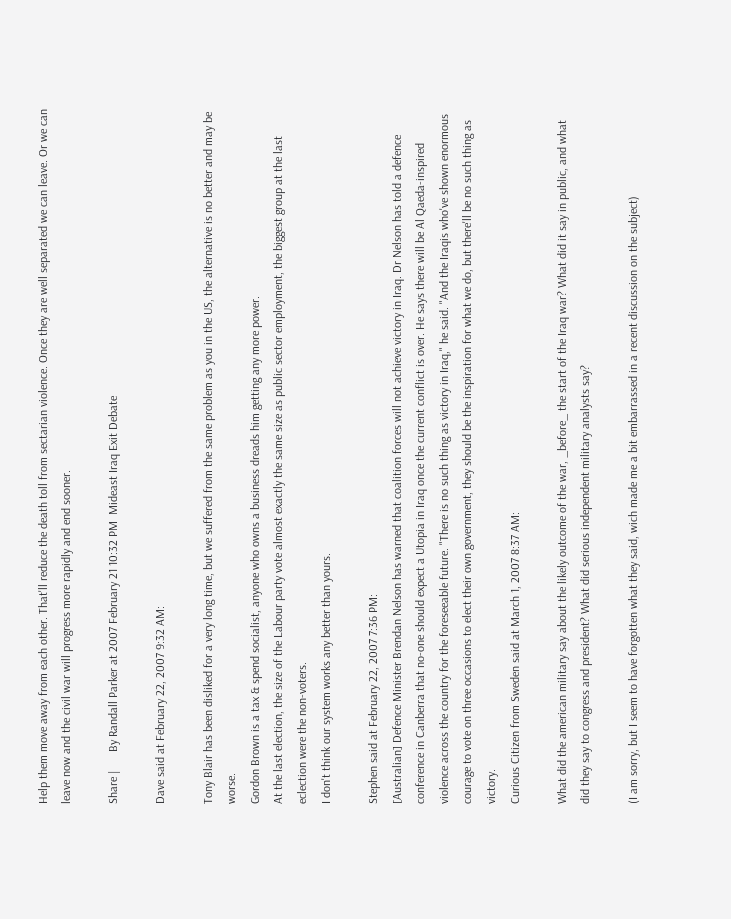Help them move away from each other. That'll reduce the death toll from sectarian violence. Once they are well separated we can leave. Or we can leave now and the civil war will progress more rapidly and end sooner.

Share |      By Randall Parker at 2007 February 21 10:32 PM  Mideast Iraq Exit Debate

Dave said at February 22, 2007 9:32 AM:

Tony Blair has been disliked for a very long time, but we suffered from the same problem as you in the US, the alternative is no better and may be worse.
Gordon Brown is a tax & spend socialist, anyone who owns a business dreads him getting any more power.
At the last election, the size of the Labour party vote almost exactly the same size as public sector employment, the biggest group at the last eclection were the non-voters.
I don't think our system works any better than yours.

Stephen said at February 22, 2007 7:36 PM:
[Australian] Defence Minister Brendan Nelson has warned that coalition forces will not achieve victory in Iraq. Dr Nelson has told a defence conference in Canberra that no-one should expect a Utopia in Iraq once the current conflict is over. He says there will be Al Qaeda-inspired violence across the country for the foreseeable future. "There is no such thing as victory in Iraq," he said. "And the Iraqis who've shown enormous courage to vote on three occasions to elect their own government, they should be the inspiration for what we do, but there'll be no such thing as victory.
Curious Citizen from Sweden said at March 1, 2007 8:37 AM:

What did the american military say about the likely outcome of the war, _before_ the start of the Iraq war? What did it say in public, and what did they say to congress and president? What did serious independent military analysts say?

(I am sorry, but I seem to have forgotten what they said, wich made me a bit embarrassed in a recent discussion on the subject)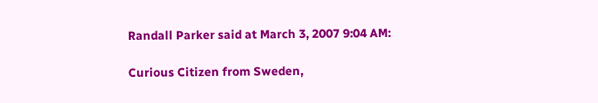Randall Parker said at March 3, 2007 9:04 AM:

Curious Citizen from Sweden,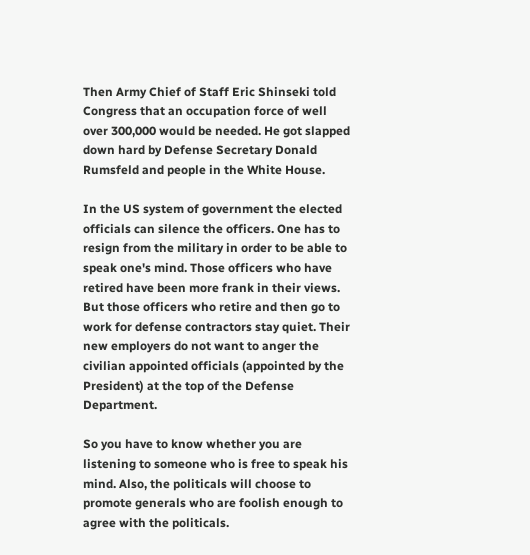Then Army Chief of Staff Eric Shinseki told Congress that an occupation force of well over 300,000 would be needed. He got slapped down hard by Defense Secretary Donald Rumsfeld and people in the White House.

In the US system of government the elected officials can silence the officers. One has to resign from the military in order to be able to speak one's mind. Those officers who have retired have been more frank in their views. But those officers who retire and then go to work for defense contractors stay quiet. Their new employers do not want to anger the civilian appointed officials (appointed by the President) at the top of the Defense Department.

So you have to know whether you are listening to someone who is free to speak his mind. Also, the politicals will choose to promote generals who are foolish enough to agree with the politicals.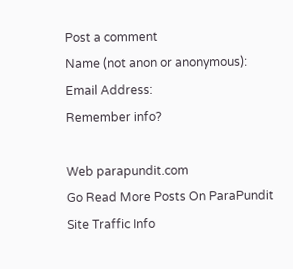Post a comment
Name (not anon or anonymous):
Email Address:
Remember info?

Web parapundit.com
Go Read More Posts On ParaPundit
Site Traffic Info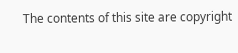The contents of this site are copyright